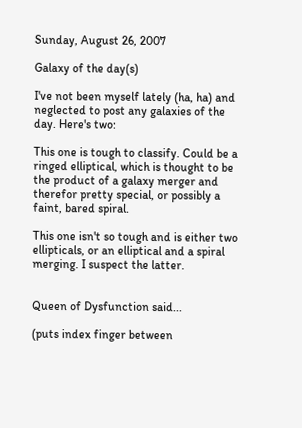Sunday, August 26, 2007

Galaxy of the day(s)

I've not been myself lately (ha, ha) and neglected to post any galaxies of the day. Here's two:

This one is tough to classify. Could be a ringed elliptical, which is thought to be the product of a galaxy merger and therefor pretty special, or possibly a faint, bared spiral.

This one isn't so tough and is either two ellipticals, or an elliptical and a spiral merging. I suspect the latter.


Queen of Dysfunction said...

(puts index finger between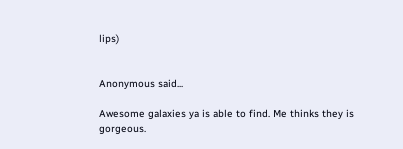lips)


Anonymous said...

Awesome galaxies ya is able to find. Me thinks they is gorgeous.